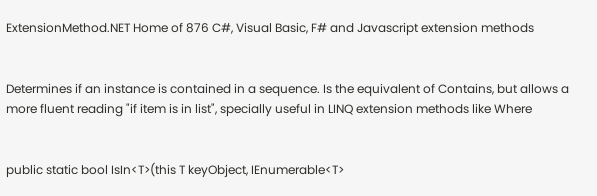ExtensionMethod.NET Home of 876 C#, Visual Basic, F# and Javascript extension methods


Determines if an instance is contained in a sequence. Is the equivalent of Contains, but allows a more fluent reading "if item is in list", specially useful in LINQ extension methods like Where


public static bool IsIn<T>(this T keyObject, IEnumerable<T>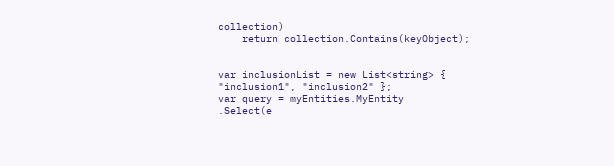collection)
    return collection.Contains(keyObject);


var inclusionList = new List<string> { "inclusion1", "inclusion2" };
var query = myEntities.MyEntity
.Select(e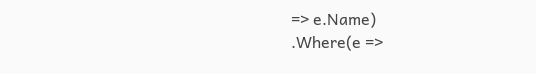=> e.Name)
.Where(e =>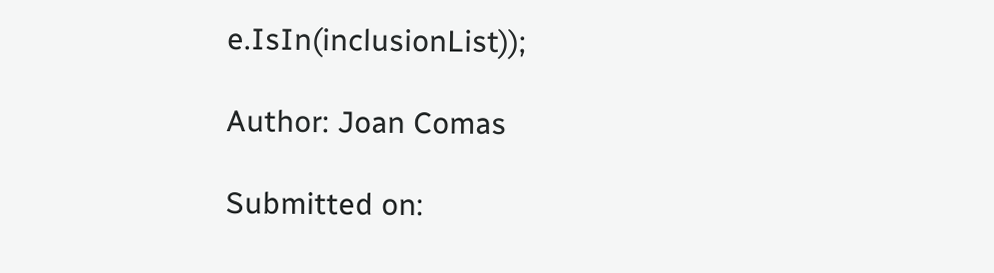e.IsIn(inclusionList));

Author: Joan Comas

Submitted on: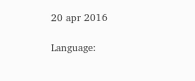20 apr 2016

Language: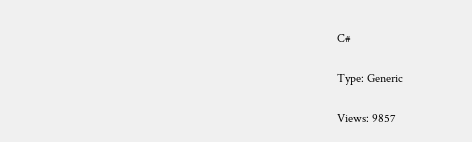C#

Type: Generic

Views: 9857